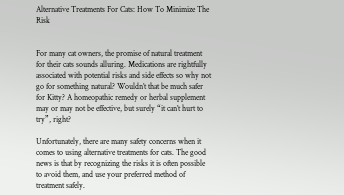Alternative Treatments For Cats: How To Minimize The Risk


For many cat owners, the promise of natural treatment for their cats sounds alluring. Medications are rightfully associated with potential risks and side effects so why not go for something natural? Wouldn’t that be much safer for Kitty? A homeopathic remedy or herbal supplement may or may not be effective, but surely “it can’t hurt to try”, right?

Unfortunately, there are many safety concerns when it comes to using alternative treatments for cats. The good news is that by recognizing the risks it is often possible to avoid them, and use your preferred method of treatment safely.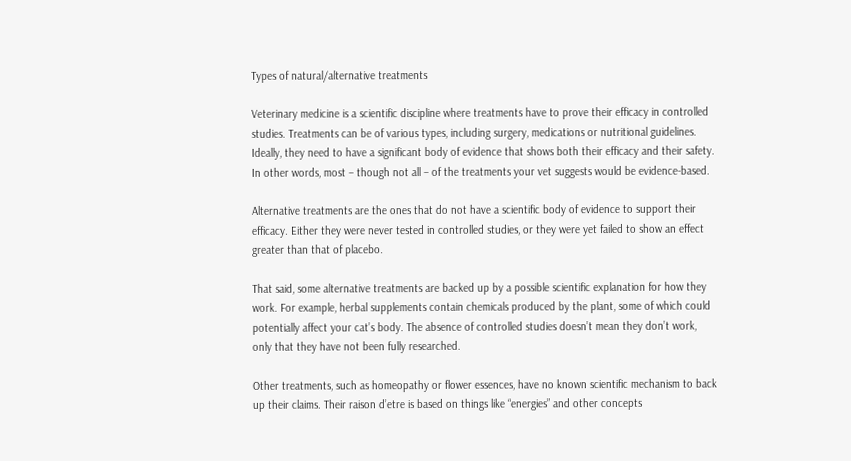Types of natural/alternative treatments

Veterinary medicine is a scientific discipline where treatments have to prove their efficacy in controlled studies. Treatments can be of various types, including surgery, medications or nutritional guidelines. Ideally, they need to have a significant body of evidence that shows both their efficacy and their safety. In other words, most – though not all – of the treatments your vet suggests would be evidence-based.

Alternative treatments are the ones that do not have a scientific body of evidence to support their efficacy. Either they were never tested in controlled studies, or they were yet failed to show an effect greater than that of placebo.

That said, some alternative treatments are backed up by a possible scientific explanation for how they work. For example, herbal supplements contain chemicals produced by the plant, some of which could potentially affect your cat’s body. The absence of controlled studies doesn’t mean they don’t work, only that they have not been fully researched.

Other treatments, such as homeopathy or flower essences, have no known scientific mechanism to back up their claims. Their raison d’etre is based on things like “energies” and other concepts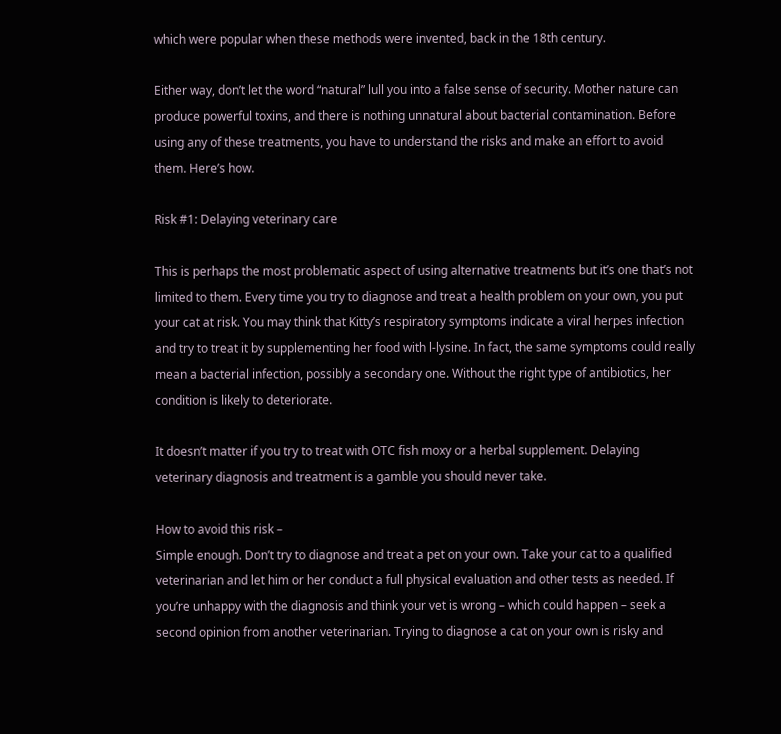which were popular when these methods were invented, back in the 18th century.

Either way, don’t let the word “natural” lull you into a false sense of security. Mother nature can produce powerful toxins, and there is nothing unnatural about bacterial contamination. Before using any of these treatments, you have to understand the risks and make an effort to avoid them. Here’s how.

Risk #1: Delaying veterinary care

This is perhaps the most problematic aspect of using alternative treatments but it’s one that’s not limited to them. Every time you try to diagnose and treat a health problem on your own, you put your cat at risk. You may think that Kitty’s respiratory symptoms indicate a viral herpes infection and try to treat it by supplementing her food with l-lysine. In fact, the same symptoms could really mean a bacterial infection, possibly a secondary one. Without the right type of antibiotics, her condition is likely to deteriorate.

It doesn’t matter if you try to treat with OTC fish moxy or a herbal supplement. Delaying veterinary diagnosis and treatment is a gamble you should never take.

How to avoid this risk –
Simple enough. Don’t try to diagnose and treat a pet on your own. Take your cat to a qualified veterinarian and let him or her conduct a full physical evaluation and other tests as needed. If you’re unhappy with the diagnosis and think your vet is wrong – which could happen – seek a second opinion from another veterinarian. Trying to diagnose a cat on your own is risky and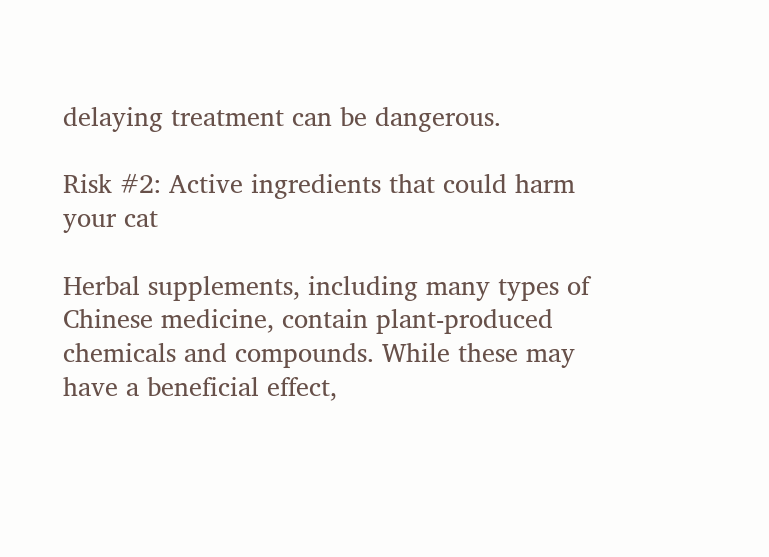delaying treatment can be dangerous.

Risk #2: Active ingredients that could harm your cat

Herbal supplements, including many types of Chinese medicine, contain plant-produced chemicals and compounds. While these may have a beneficial effect,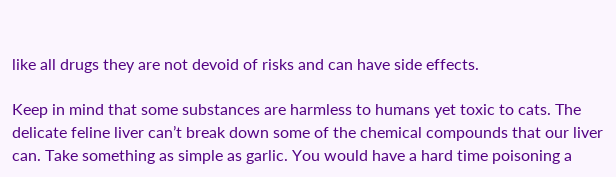like all drugs they are not devoid of risks and can have side effects.

Keep in mind that some substances are harmless to humans yet toxic to cats. The delicate feline liver can’t break down some of the chemical compounds that our liver can. Take something as simple as garlic. You would have a hard time poisoning a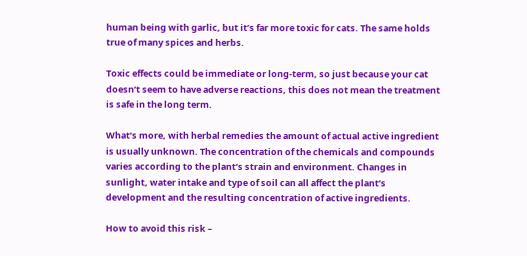human being with garlic, but it’s far more toxic for cats. The same holds true of many spices and herbs.

Toxic effects could be immediate or long-term, so just because your cat doesn’t seem to have adverse reactions, this does not mean the treatment is safe in the long term.

What’s more, with herbal remedies the amount of actual active ingredient is usually unknown. The concentration of the chemicals and compounds varies according to the plant’s strain and environment. Changes in sunlight, water intake and type of soil can all affect the plant’s development and the resulting concentration of active ingredients.

How to avoid this risk –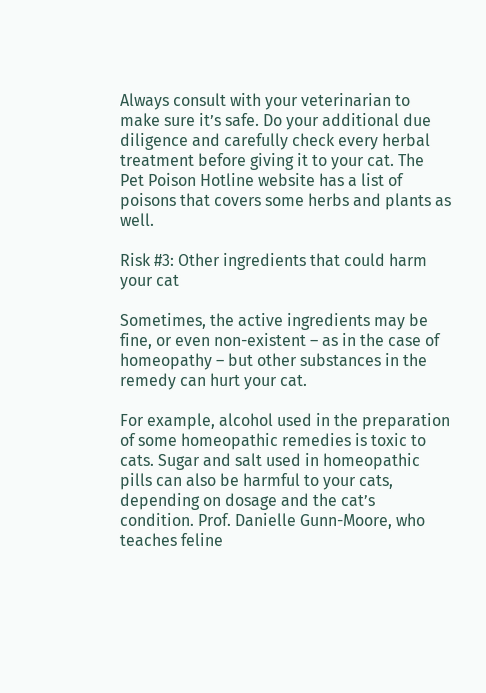Always consult with your veterinarian to make sure it’s safe. Do your additional due diligence and carefully check every herbal treatment before giving it to your cat. The Pet Poison Hotline website has a list of poisons that covers some herbs and plants as well.

Risk #3: Other ingredients that could harm your cat

Sometimes, the active ingredients may be fine, or even non-existent – as in the case of homeopathy – but other substances in the remedy can hurt your cat.

For example, alcohol used in the preparation of some homeopathic remedies is toxic to cats. Sugar and salt used in homeopathic pills can also be harmful to your cats, depending on dosage and the cat’s condition. Prof. Danielle Gunn-Moore, who teaches feline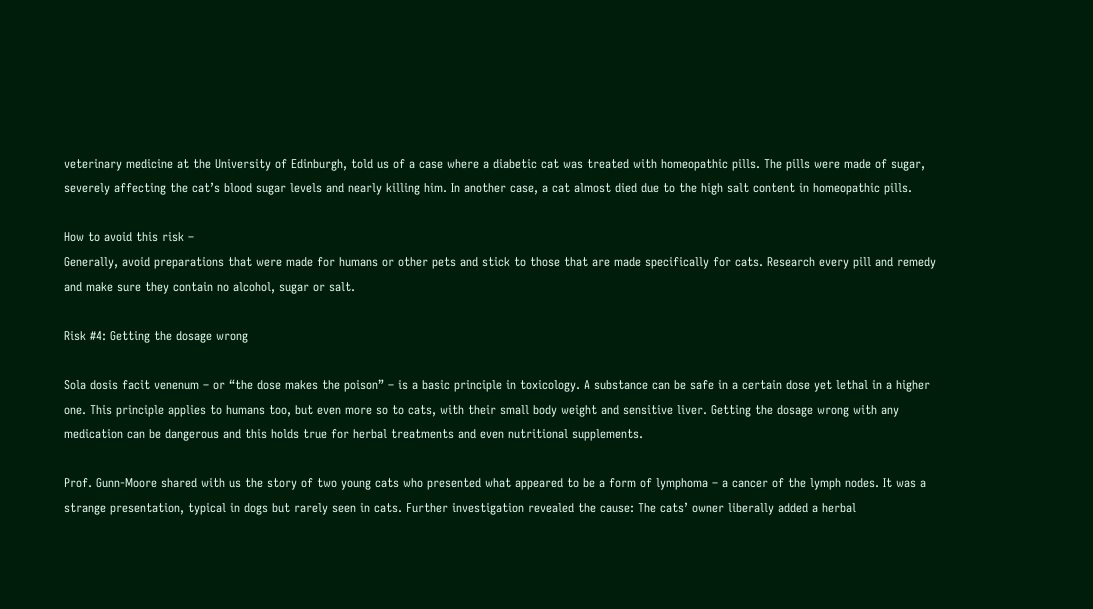veterinary medicine at the University of Edinburgh, told us of a case where a diabetic cat was treated with homeopathic pills. The pills were made of sugar, severely affecting the cat’s blood sugar levels and nearly killing him. In another case, a cat almost died due to the high salt content in homeopathic pills.

How to avoid this risk –
Generally, avoid preparations that were made for humans or other pets and stick to those that are made specifically for cats. Research every pill and remedy and make sure they contain no alcohol, sugar or salt.

Risk #4: Getting the dosage wrong

Sola dosis facit venenum – or “the dose makes the poison” – is a basic principle in toxicology. A substance can be safe in a certain dose yet lethal in a higher one. This principle applies to humans too, but even more so to cats, with their small body weight and sensitive liver. Getting the dosage wrong with any medication can be dangerous and this holds true for herbal treatments and even nutritional supplements.

Prof. Gunn-Moore shared with us the story of two young cats who presented what appeared to be a form of lymphoma – a cancer of the lymph nodes. It was a strange presentation, typical in dogs but rarely seen in cats. Further investigation revealed the cause: The cats’ owner liberally added a herbal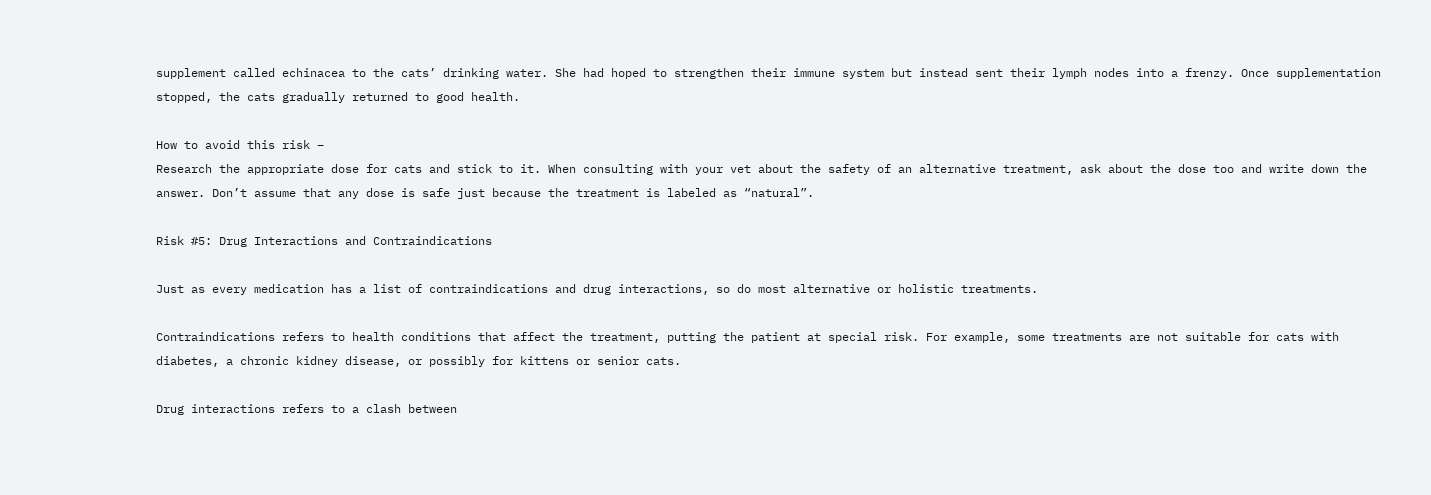supplement called echinacea to the cats’ drinking water. She had hoped to strengthen their immune system but instead sent their lymph nodes into a frenzy. Once supplementation stopped, the cats gradually returned to good health.

How to avoid this risk –
Research the appropriate dose for cats and stick to it. When consulting with your vet about the safety of an alternative treatment, ask about the dose too and write down the answer. Don’t assume that any dose is safe just because the treatment is labeled as “natural”.

Risk #5: Drug Interactions and Contraindications

Just as every medication has a list of contraindications and drug interactions, so do most alternative or holistic treatments.

Contraindications refers to health conditions that affect the treatment, putting the patient at special risk. For example, some treatments are not suitable for cats with diabetes, a chronic kidney disease, or possibly for kittens or senior cats.

Drug interactions refers to a clash between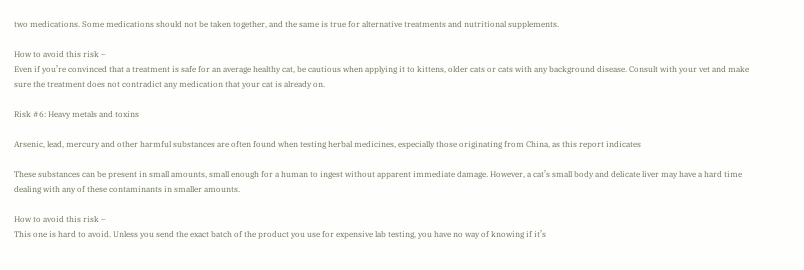two medications. Some medications should not be taken together, and the same is true for alternative treatments and nutritional supplements.

How to avoid this risk –
Even if you’re convinced that a treatment is safe for an average healthy cat, be cautious when applying it to kittens, older cats or cats with any background disease. Consult with your vet and make sure the treatment does not contradict any medication that your cat is already on.

Risk #6: Heavy metals and toxins

Arsenic, lead, mercury and other harmful substances are often found when testing herbal medicines, especially those originating from China, as this report indicates

These substances can be present in small amounts, small enough for a human to ingest without apparent immediate damage. However, a cat’s small body and delicate liver may have a hard time dealing with any of these contaminants in smaller amounts.

How to avoid this risk –
This one is hard to avoid. Unless you send the exact batch of the product you use for expensive lab testing, you have no way of knowing if it’s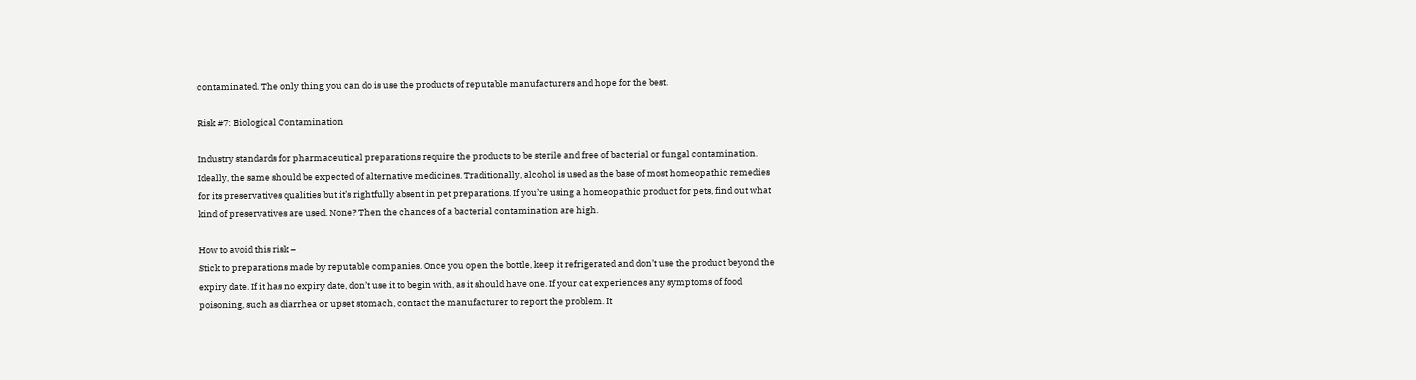contaminated. The only thing you can do is use the products of reputable manufacturers and hope for the best.

Risk #7: Biological Contamination

Industry standards for pharmaceutical preparations require the products to be sterile and free of bacterial or fungal contamination. Ideally, the same should be expected of alternative medicines. Traditionally, alcohol is used as the base of most homeopathic remedies for its preservatives qualities but it’s rightfully absent in pet preparations. If you’re using a homeopathic product for pets, find out what kind of preservatives are used. None? Then the chances of a bacterial contamination are high.

How to avoid this risk –
Stick to preparations made by reputable companies. Once you open the bottle, keep it refrigerated and don’t use the product beyond the expiry date. If it has no expiry date, don’t use it to begin with, as it should have one. If your cat experiences any symptoms of food poisoning, such as diarrhea or upset stomach, contact the manufacturer to report the problem. It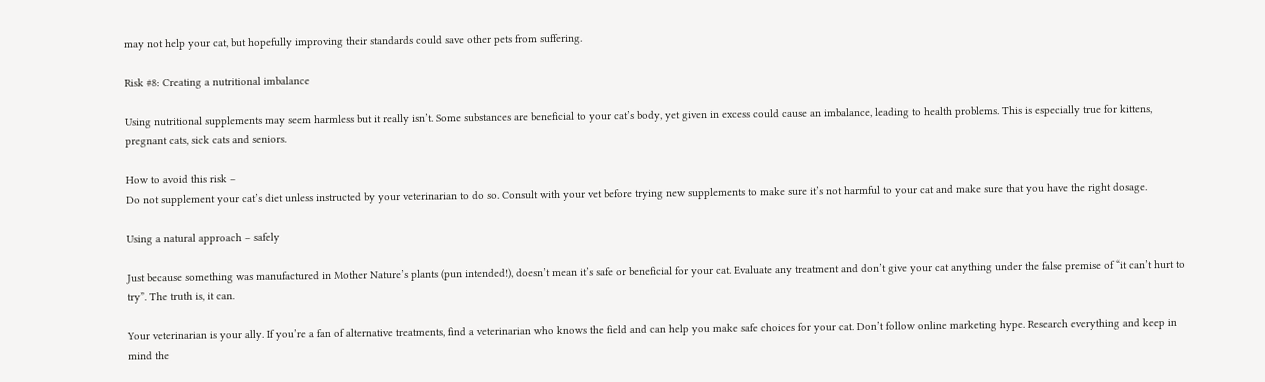may not help your cat, but hopefully improving their standards could save other pets from suffering.

Risk #8: Creating a nutritional imbalance

Using nutritional supplements may seem harmless but it really isn’t. Some substances are beneficial to your cat’s body, yet given in excess could cause an imbalance, leading to health problems. This is especially true for kittens, pregnant cats, sick cats and seniors.

How to avoid this risk –
Do not supplement your cat’s diet unless instructed by your veterinarian to do so. Consult with your vet before trying new supplements to make sure it’s not harmful to your cat and make sure that you have the right dosage.

Using a natural approach – safely

Just because something was manufactured in Mother Nature’s plants (pun intended!), doesn’t mean it’s safe or beneficial for your cat. Evaluate any treatment and don’t give your cat anything under the false premise of “it can’t hurt to try”. The truth is, it can.

Your veterinarian is your ally. If you’re a fan of alternative treatments, find a veterinarian who knows the field and can help you make safe choices for your cat. Don’t follow online marketing hype. Research everything and keep in mind the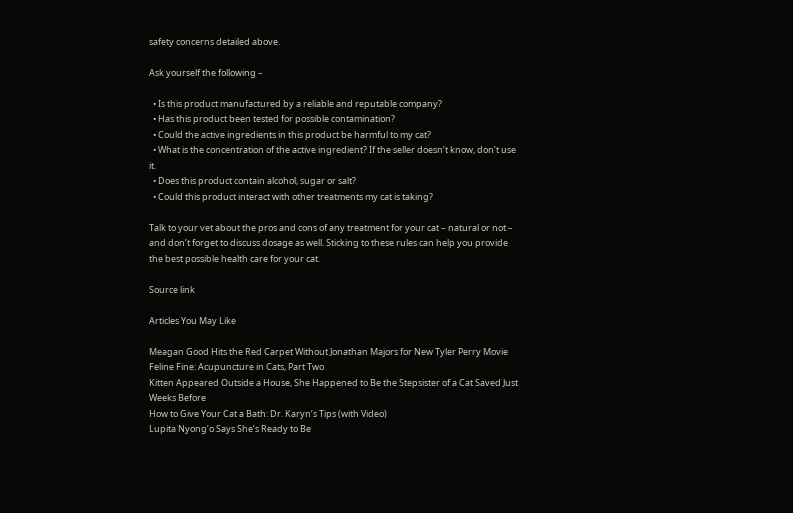safety concerns detailed above.

Ask yourself the following –

  • Is this product manufactured by a reliable and reputable company?
  • Has this product been tested for possible contamination?
  • Could the active ingredients in this product be harmful to my cat?
  • What is the concentration of the active ingredient? If the seller doesn’t know, don’t use it.
  • Does this product contain alcohol, sugar or salt?
  • Could this product interact with other treatments my cat is taking?

Talk to your vet about the pros and cons of any treatment for your cat – natural or not – and don’t forget to discuss dosage as well. Sticking to these rules can help you provide the best possible health care for your cat.

Source link

Articles You May Like

Meagan Good Hits the Red Carpet Without Jonathan Majors for New Tyler Perry Movie
Feline Fine: Acupuncture in Cats, Part Two
Kitten Appeared Outside a House, She Happened to Be the Stepsister of a Cat Saved Just Weeks Before
How to Give Your Cat a Bath: Dr. Karyn’s Tips (with Video)
Lupita Nyong’o Says She’s Ready to Be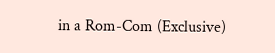in a Rom-Com (Exclusive)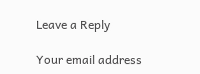Leave a Reply

Your email address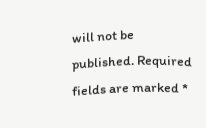will not be published. Required fields are marked *